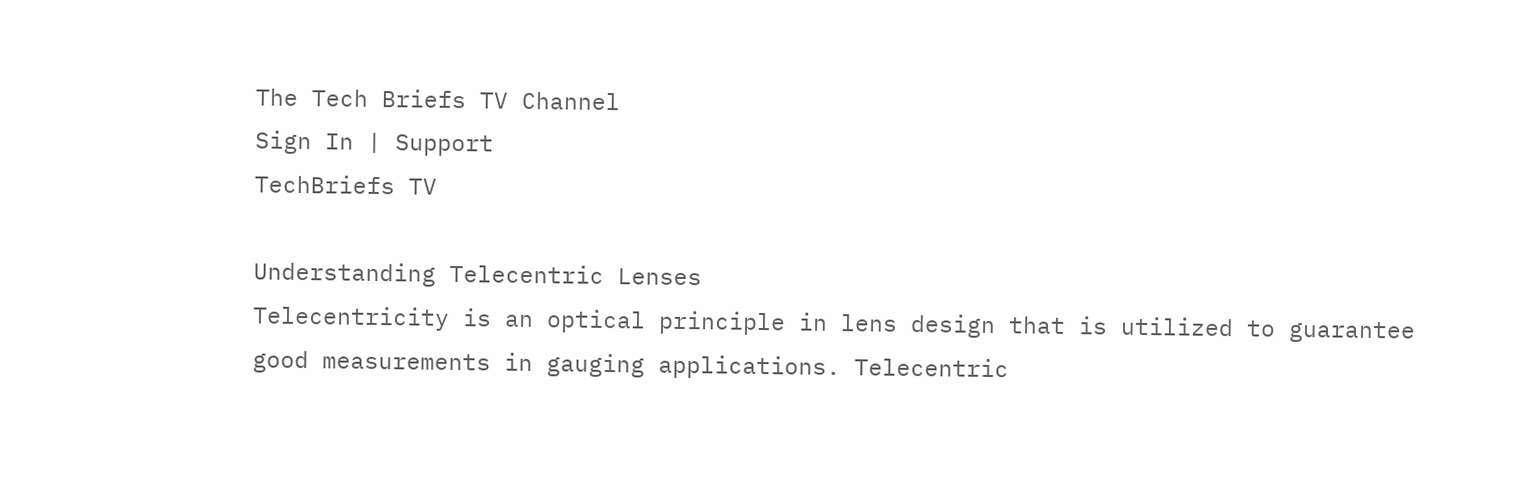The Tech Briefs TV Channel
Sign In | Support
TechBriefs TV

Understanding Telecentric Lenses
Telecentricity is an optical principle in lens design that is utilized to guarantee good measurements in gauging applications. Telecentric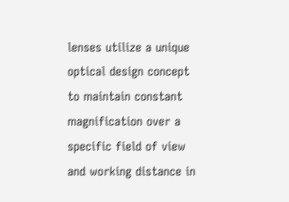lenses utilize a unique optical design concept to maintain constant magnification over a specific field of view and working distance in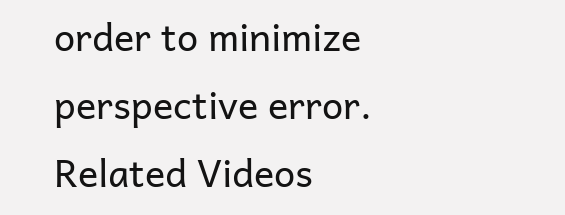order to minimize perspective error.
Related Videos